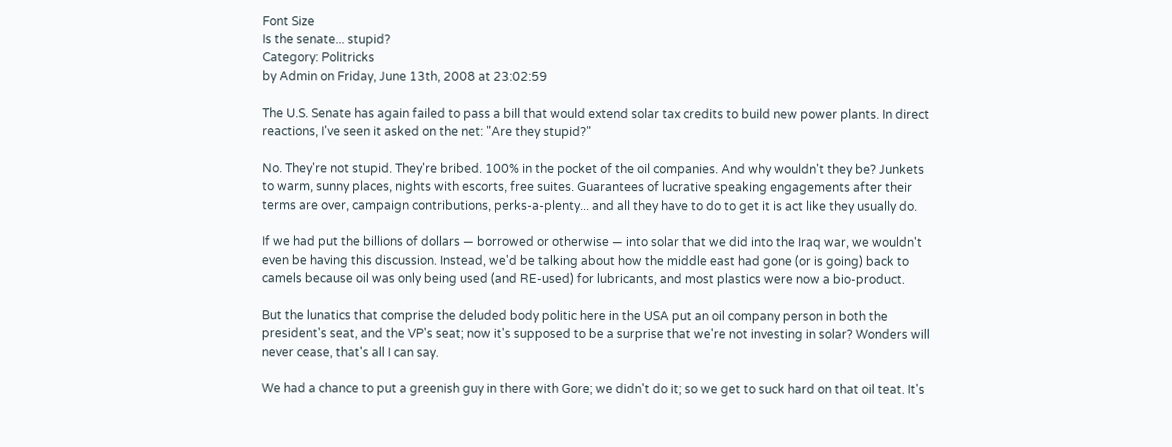Font Size
Is the senate... stupid?
Category: Politricks
by Admin on Friday, June 13th, 2008 at 23:02:59

The U.S. Senate has again failed to pass a bill that would extend solar tax credits to build new power plants. In direct reactions, I've seen it asked on the net: "Are they stupid?"

No. They're not stupid. They're bribed. 100% in the pocket of the oil companies. And why wouldn't they be? Junkets to warm, sunny places, nights with escorts, free suites. Guarantees of lucrative speaking engagements after their terms are over, campaign contributions, perks-a-plenty... and all they have to do to get it is act like they usually do.

If we had put the billions of dollars — borrowed or otherwise — into solar that we did into the Iraq war, we wouldn't even be having this discussion. Instead, we'd be talking about how the middle east had gone (or is going) back to camels because oil was only being used (and RE-used) for lubricants, and most plastics were now a bio-product.

But the lunatics that comprise the deluded body politic here in the USA put an oil company person in both the president's seat, and the VP's seat; now it's supposed to be a surprise that we're not investing in solar? Wonders will never cease, that's all I can say.

We had a chance to put a greenish guy in there with Gore; we didn't do it; so we get to suck hard on that oil teat. It's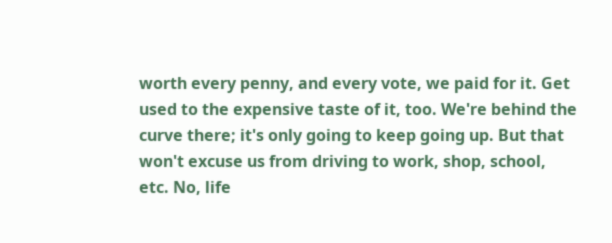worth every penny, and every vote, we paid for it. Get used to the expensive taste of it, too. We're behind the curve there; it's only going to keep going up. But that won't excuse us from driving to work, shop, school, etc. No, life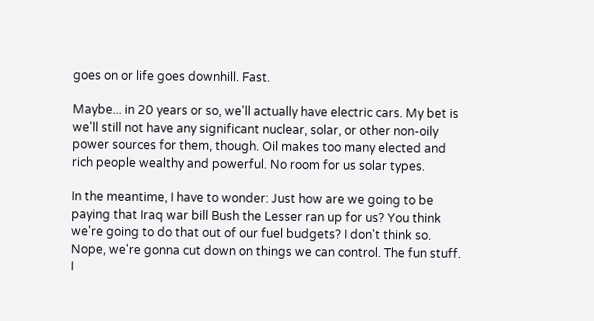goes on or life goes downhill. Fast.

Maybe... in 20 years or so, we'll actually have electric cars. My bet is we'll still not have any significant nuclear, solar, or other non-oily power sources for them, though. Oil makes too many elected and rich people wealthy and powerful. No room for us solar types.

In the meantime, I have to wonder: Just how are we going to be paying that Iraq war bill Bush the Lesser ran up for us? You think we're going to do that out of our fuel budgets? I don't think so. Nope, we're gonna cut down on things we can control. The fun stuff. I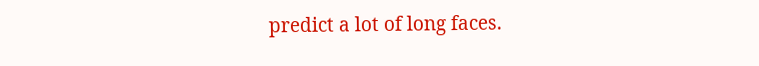predict a lot of long faces.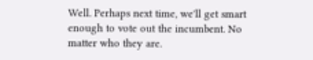Well. Perhaps next time, we'll get smart enough to vote out the incumbent. No matter who they are.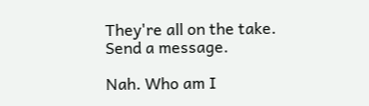They're all on the take. Send a message.

Nah. Who am I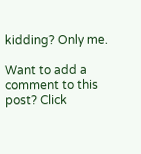kidding? Only me.

Want to add a comment to this post? Click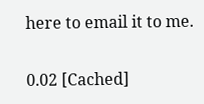here to email it to me.

0.02 [Cached]